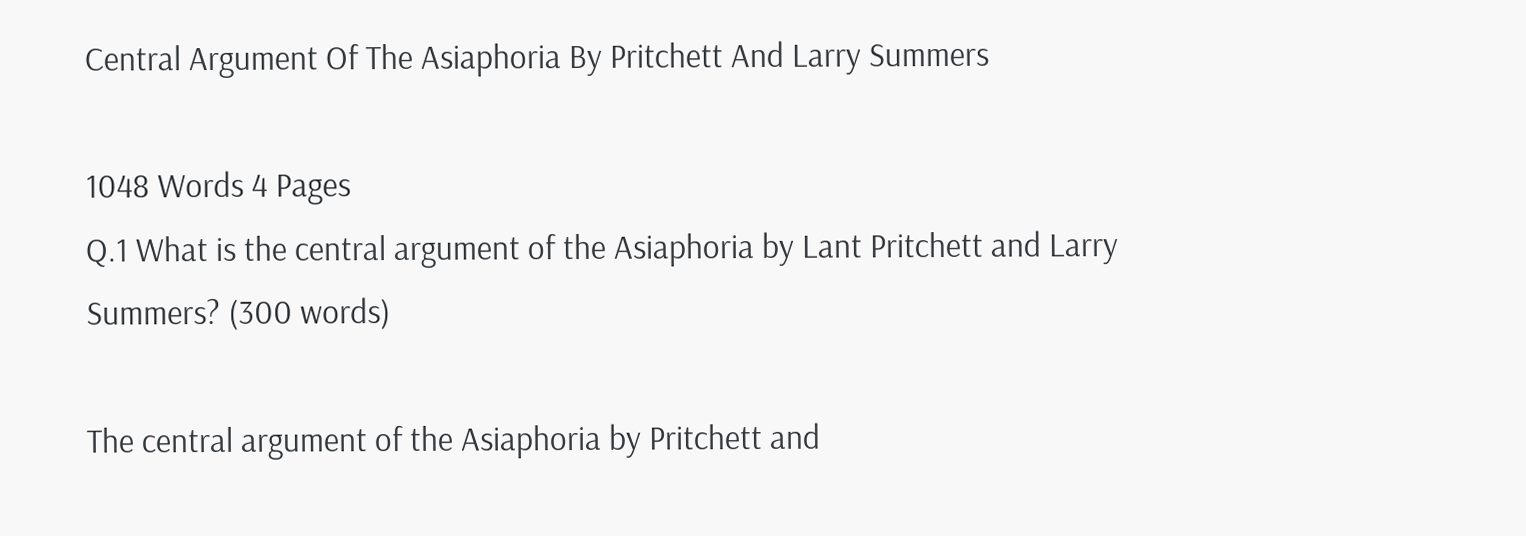Central Argument Of The Asiaphoria By Pritchett And Larry Summers

1048 Words 4 Pages
Q.1 What is the central argument of the Asiaphoria by Lant Pritchett and Larry Summers? (300 words)

The central argument of the Asiaphoria by Pritchett and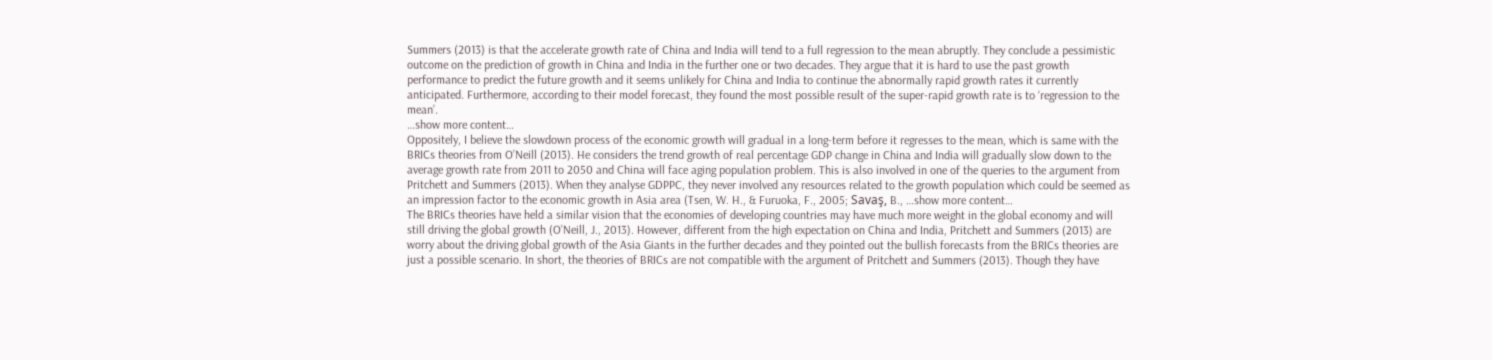Summers (2013) is that the accelerate growth rate of China and India will tend to a full regression to the mean abruptly. They conclude a pessimistic outcome on the prediction of growth in China and India in the further one or two decades. They argue that it is hard to use the past growth performance to predict the future growth and it seems unlikely for China and India to continue the abnormally rapid growth rates it currently anticipated. Furthermore, according to their model forecast, they found the most possible result of the super-rapid growth rate is to ‘regression to the mean’.
…show more content…
Oppositely, I believe the slowdown process of the economic growth will gradual in a long-term before it regresses to the mean, which is same with the BRICs theories from O’Neill (2013). He considers the trend growth of real percentage GDP change in China and India will gradually slow down to the average growth rate from 2011 to 2050 and China will face aging population problem. This is also involved in one of the queries to the argument from Pritchett and Summers (2013). When they analyse GDPPC, they never involved any resources related to the growth population which could be seemed as an impression factor to the economic growth in Asia area (Tsen, W. H., & Furuoka, F., 2005; Savaş, B., …show more content…
The BRICs theories have held a similar vision that the economies of developing countries may have much more weight in the global economy and will still driving the global growth (O’Neill, J., 2013). However, different from the high expectation on China and India, Pritchett and Summers (2013) are worry about the driving global growth of the Asia Giants in the further decades and they pointed out the bullish forecasts from the BRICs theories are just a possible scenario. In short, the theories of BRICs are not compatible with the argument of Pritchett and Summers (2013). Though they have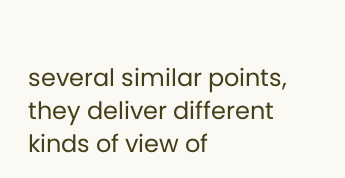several similar points, they deliver different kinds of view of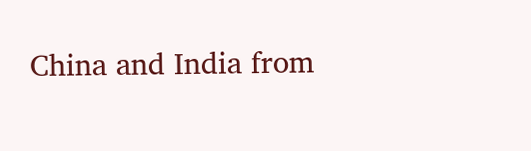China and India from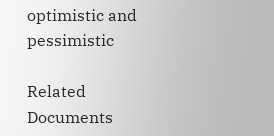optimistic and pessimistic

Related Documents